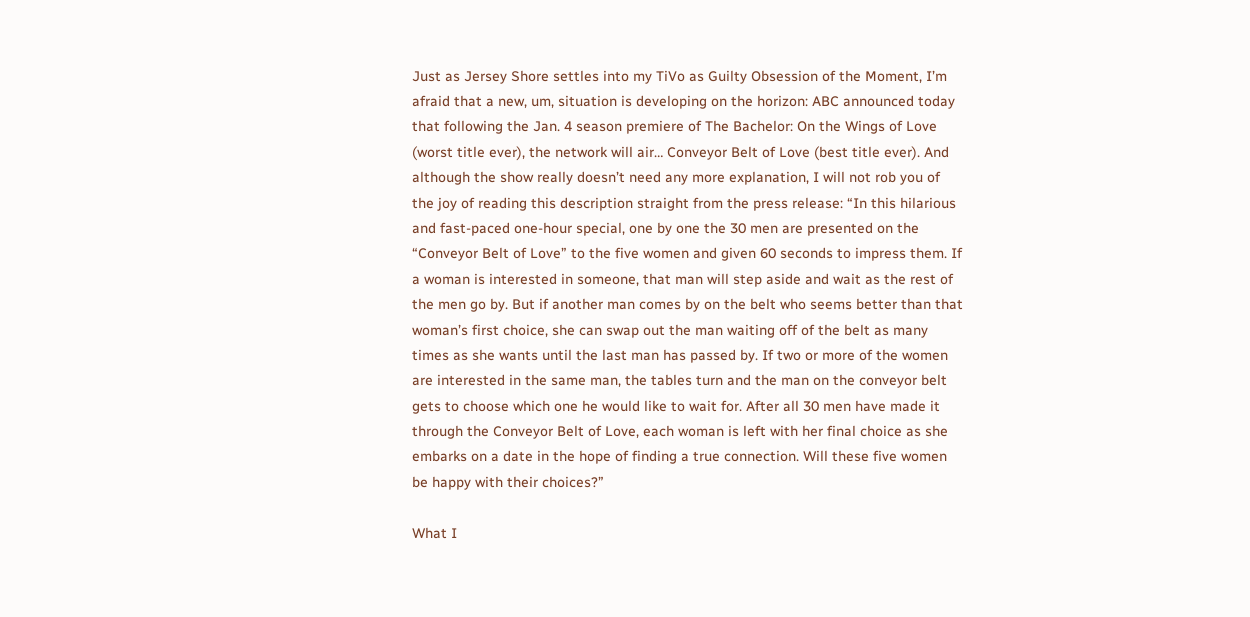Just as Jersey Shore settles into my TiVo as Guilty Obsession of the Moment, I’m afraid that a new, um, situation is developing on the horizon: ABC announced today that following the Jan. 4 season premiere of The Bachelor: On the Wings of Love (worst title ever), the network will air… Conveyor Belt of Love (best title ever). And although the show really doesn’t need any more explanation, I will not rob you of the joy of reading this description straight from the press release: “In this hilarious and fast-paced one-hour special, one by one the 30 men are presented on the “Conveyor Belt of Love” to the five women and given 60 seconds to impress them. If a woman is interested in someone, that man will step aside and wait as the rest of the men go by. But if another man comes by on the belt who seems better than that woman’s first choice, she can swap out the man waiting off of the belt as many times as she wants until the last man has passed by. If two or more of the women are interested in the same man, the tables turn and the man on the conveyor belt gets to choose which one he would like to wait for. After all 30 men have made it through the Conveyor Belt of Love, each woman is left with her final choice as she embarks on a date in the hope of finding a true connection. Will these five women be happy with their choices?”

What I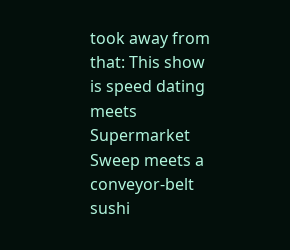took away from that: This show is speed dating meets Supermarket Sweep meets a conveyor-belt sushi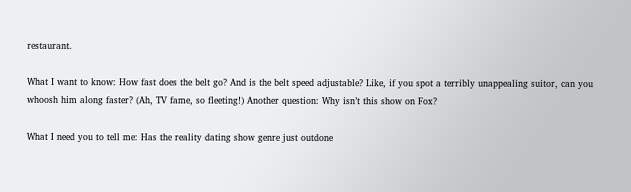restaurant.

What I want to know: How fast does the belt go? And is the belt speed adjustable? Like, if you spot a terribly unappealing suitor, can you whoosh him along faster? (Ah, TV fame, so fleeting!) Another question: Why isn’t this show on Fox?

What I need you to tell me: Has the reality dating show genre just outdone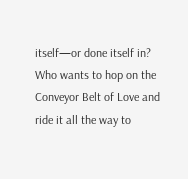itself—or done itself in? Who wants to hop on the Conveyor Belt of Love and ride it all the way to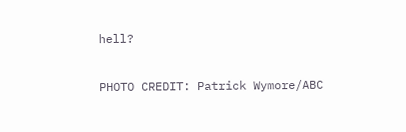hell?

PHOTO CREDIT: Patrick Wymore/ABC